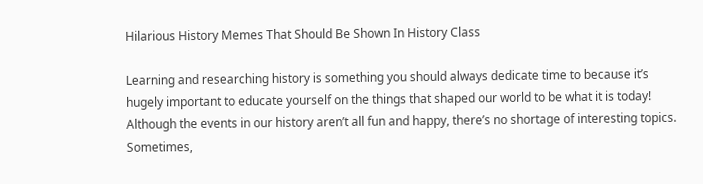Hilarious History Memes That Should Be Shown In History Class

Learning and researching history is something you should always dedicate time to because it’s hugely important to educate yourself on the things that shaped our world to be what it is today! Although the events in our history aren’t all fun and happy, there’s no shortage of interesting topics. Sometimes,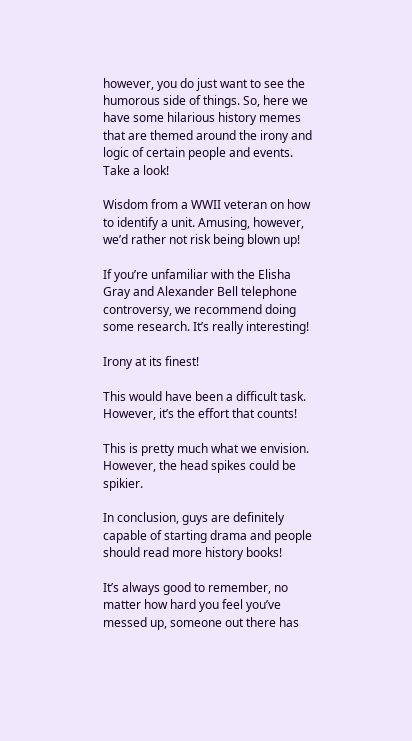however, you do just want to see the humorous side of things. So, here we have some hilarious history memes that are themed around the irony and logic of certain people and events. Take a look!

Wisdom from a WWII veteran on how to identify a unit. Amusing, however, we’d rather not risk being blown up!

If you’re unfamiliar with the Elisha Gray and Alexander Bell telephone controversy, we recommend doing some research. It’s really interesting!

Irony at its finest!

This would have been a difficult task. However, it’s the effort that counts!

This is pretty much what we envision. However, the head spikes could be spikier.

In conclusion, guys are definitely capable of starting drama and people should read more history books!

It’s always good to remember, no matter how hard you feel you’ve messed up, someone out there has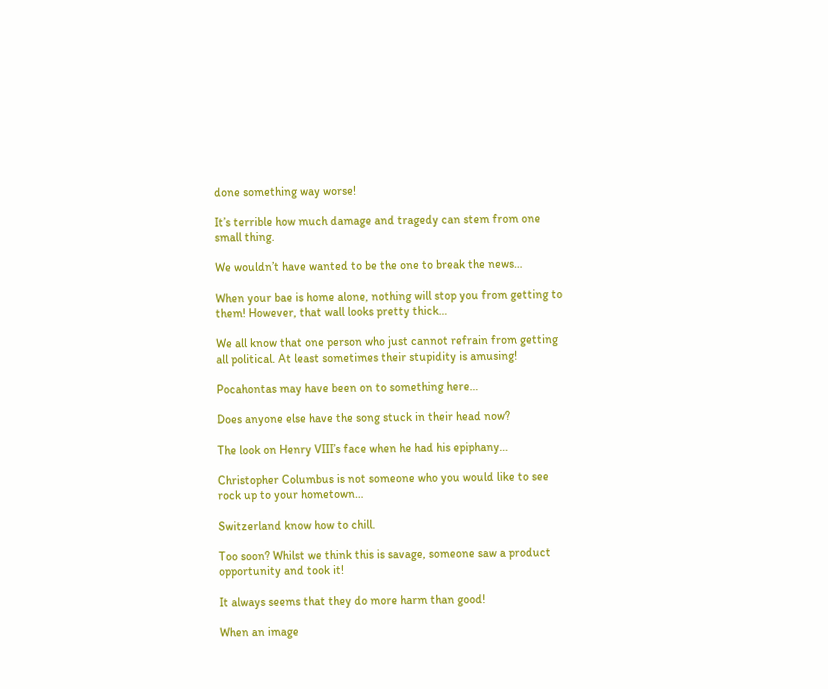done something way worse!

It’s terrible how much damage and tragedy can stem from one small thing.

We wouldn’t have wanted to be the one to break the news…

When your bae is home alone, nothing will stop you from getting to them! However, that wall looks pretty thick…

We all know that one person who just cannot refrain from getting all political. At least sometimes their stupidity is amusing!

Pocahontas may have been on to something here…

Does anyone else have the song stuck in their head now?

The look on Henry VIII’s face when he had his epiphany…

Christopher Columbus is not someone who you would like to see rock up to your hometown…

Switzerland know how to chill.

Too soon? Whilst we think this is savage, someone saw a product opportunity and took it!

It always seems that they do more harm than good!

When an image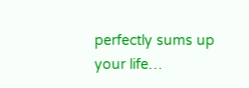perfectly sums up your life…